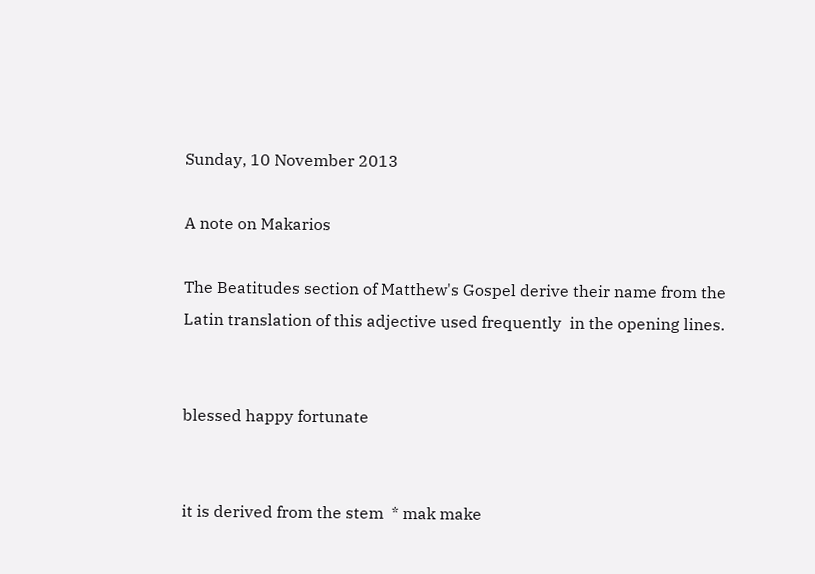Sunday, 10 November 2013

A note on Makarios

The Beatitudes section of Matthew's Gospel derive their name from the Latin translation of this adjective used frequently  in the opening lines.


blessed happy fortunate


it is derived from the stem  * mak make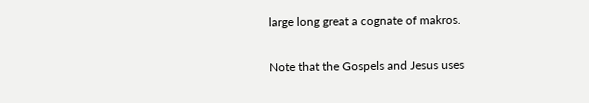large long great a cognate of makros.

Note that the Gospels and Jesus uses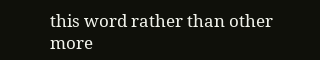this word rather than other more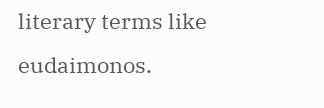literary terms like eudaimonos.